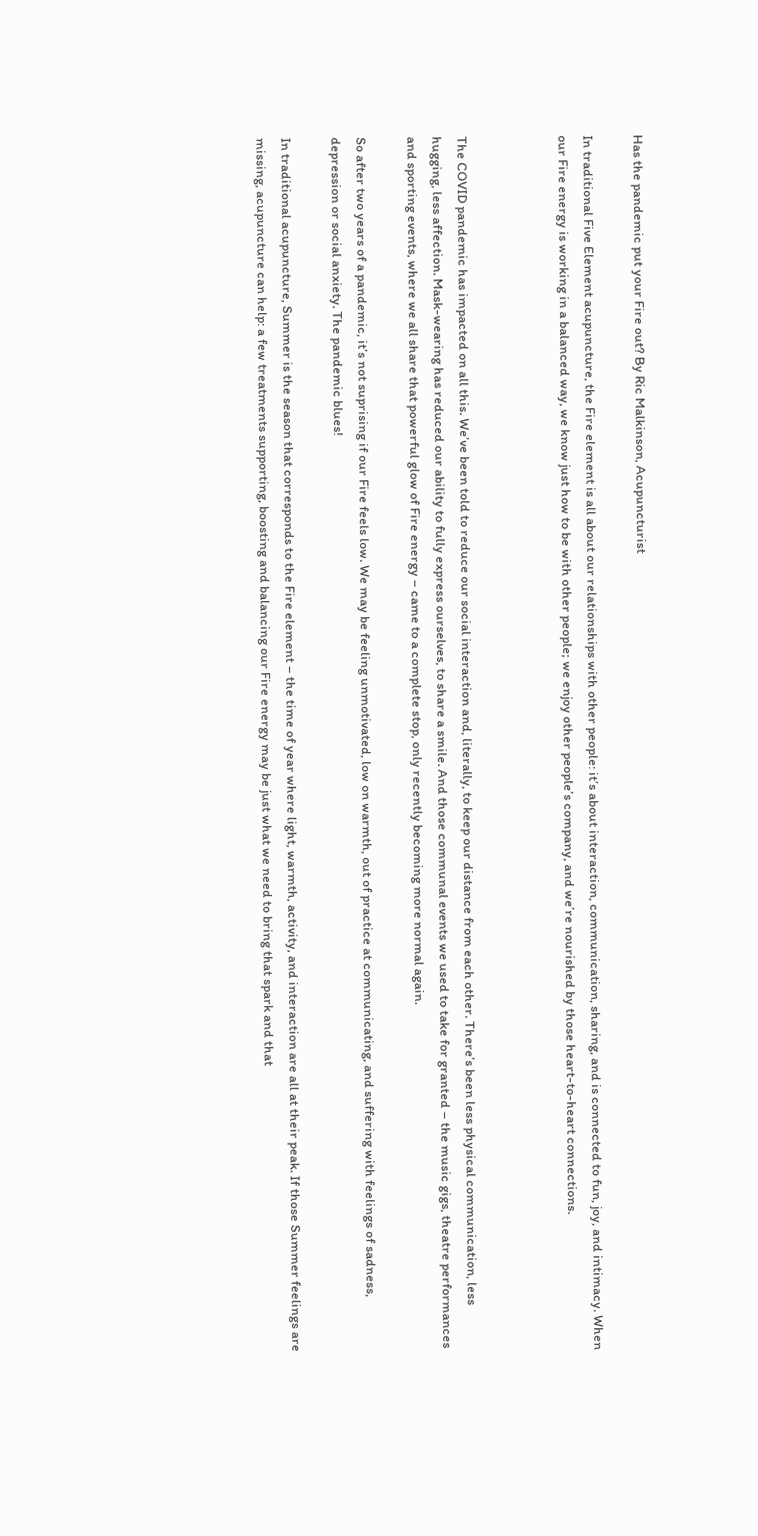Has the pandemic put your Fire out? By Ric Malkinson, Acupuncturist

In traditional Five Element acupuncture, the Fire element is all about our relationships with other people: it’s about interaction, communication, sharing, and is connected to fun, joy, and intimacy. When our Fire energy is working in a balanced way, we know just how to be with other people; we enjoy other people’s company, and we’re nourished by those heart-to-heart connections.



The COVID pandemic has impacted on all this. We’ve been told to reduce our social interaction and, literally, to keep our distance from each other. There’s been less physical communication, less hugging, less affection. Mask-wearing has reduced our ability to fully express ourselves, to share a smile. And those communal events we used to take for granted – the music gigs, theatre performances and sporting events, where we all share that powerful glow of Fire energy – came to a complete stop, only recently becoming more normal again.

So after two years of a pandemic, it’s not suprising if our Fire feels low. We may be feeling unmotivated, low on warmth, out of practice at communicating, and suffering with feelings of sadness, depression or social anxiety. The pandemic blues!

In traditional acupuncture, Summer is the season that corresponds to the Fire element – the time of year where light, warmth, activity, and interaction are all at their peak. If those Summer feelings are missing, acupuncture can help: a few treatments supporting, boosting and balancing our Fire energy may be just what we need to bring that spark and that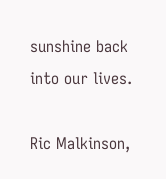sunshine back into our lives.

Ric Malkinson,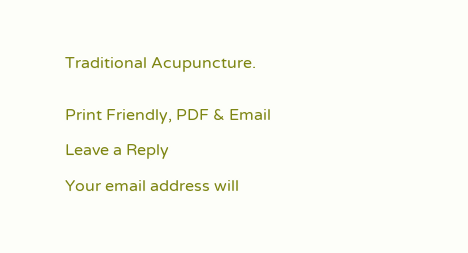Traditional Acupuncture.


Print Friendly, PDF & Email

Leave a Reply

Your email address will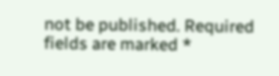not be published. Required fields are marked *